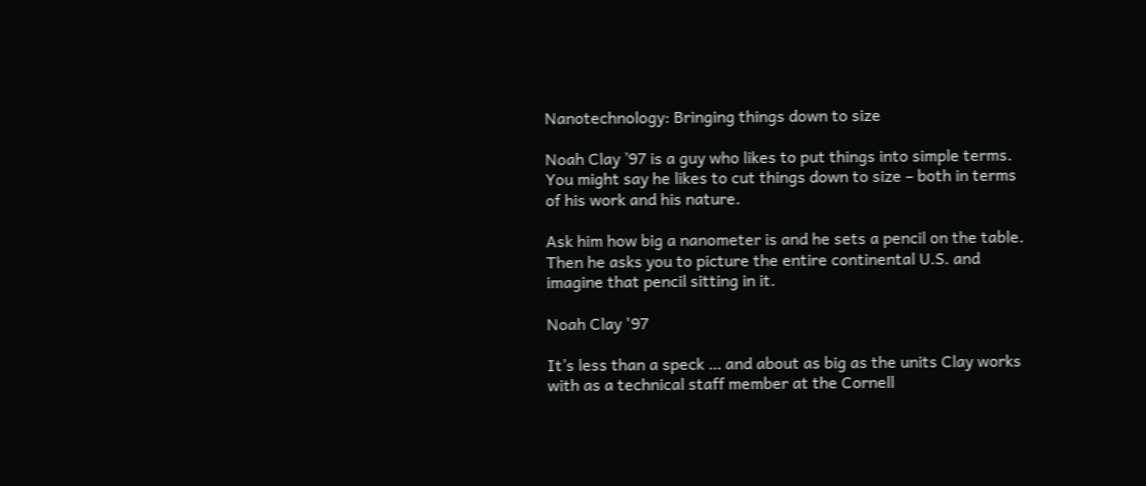Nanotechnology: Bringing things down to size

Noah Clay ’97 is a guy who likes to put things into simple terms. You might say he likes to cut things down to size – both in terms of his work and his nature.

Ask him how big a nanometer is and he sets a pencil on the table. Then he asks you to picture the entire continental U.S. and imagine that pencil sitting in it.

Noah Clay '97

It’s less than a speck … and about as big as the units Clay works with as a technical staff member at the Cornell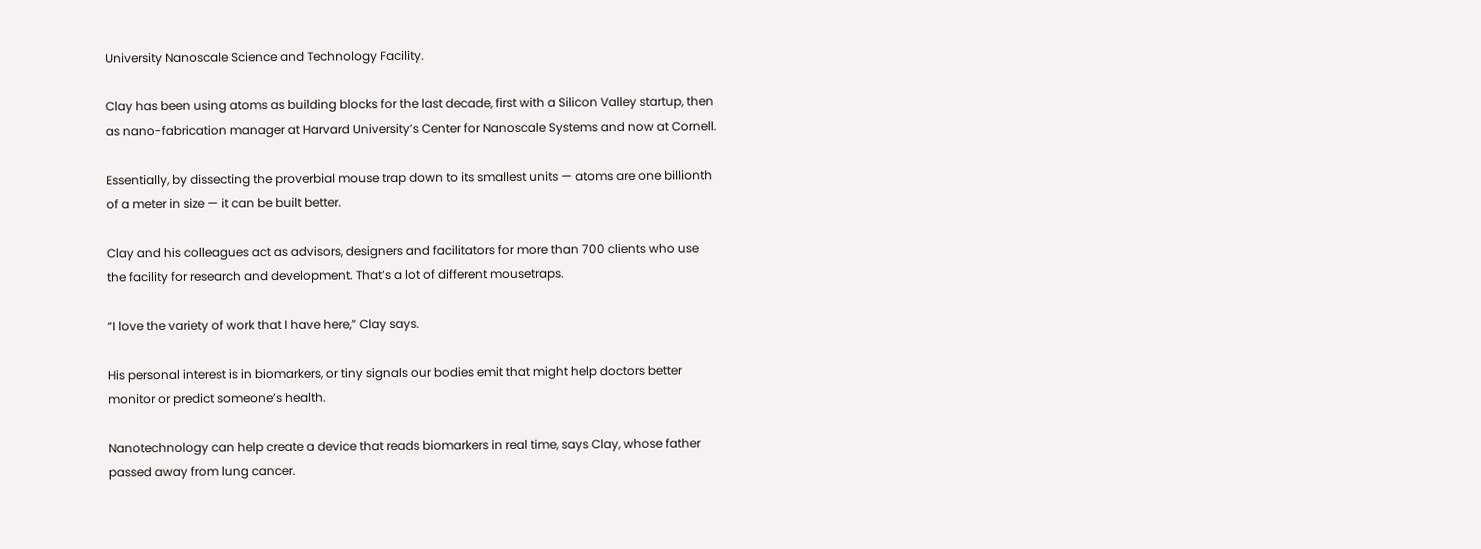University Nanoscale Science and Technology Facility.

Clay has been using atoms as building blocks for the last decade, first with a Silicon Valley startup, then as nano-fabrication manager at Harvard University’s Center for Nanoscale Systems and now at Cornell.

Essentially, by dissecting the proverbial mouse trap down to its smallest units — atoms are one billionth of a meter in size — it can be built better.

Clay and his colleagues act as advisors, designers and facilitators for more than 700 clients who use the facility for research and development. That’s a lot of different mousetraps.

“I love the variety of work that I have here,” Clay says.

His personal interest is in biomarkers, or tiny signals our bodies emit that might help doctors better monitor or predict someone’s health.

Nanotechnology can help create a device that reads biomarkers in real time, says Clay, whose father passed away from lung cancer.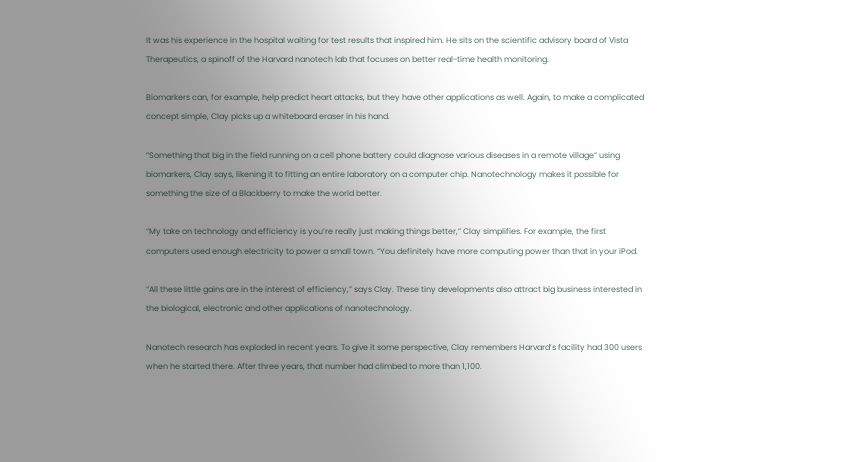It was his experience in the hospital waiting for test results that inspired him. He sits on the scientific advisory board of Vista Therapeutics, a spinoff of the Harvard nanotech lab that focuses on better real-time health monitoring.

Biomarkers can, for example, help predict heart attacks, but they have other applications as well. Again, to make a complicated concept simple, Clay picks up a whiteboard eraser in his hand.

“Something that big in the field running on a cell phone battery could diagnose various diseases in a remote village” using biomarkers, Clay says, likening it to fitting an entire laboratory on a computer chip. Nanotechnology makes it possible for something the size of a Blackberry to make the world better.

“My take on technology and efficiency is you’re really just making things better,” Clay simplifies. For example, the first computers used enough electricity to power a small town. “You definitely have more computing power than that in your iPod.

“All these little gains are in the interest of efficiency,” says Clay. These tiny developments also attract big business interested in the biological, electronic and other applications of nanotechnology.

Nanotech research has exploded in recent years. To give it some perspective, Clay remembers Harvard’s facility had 300 users when he started there. After three years, that number had climbed to more than 1,100.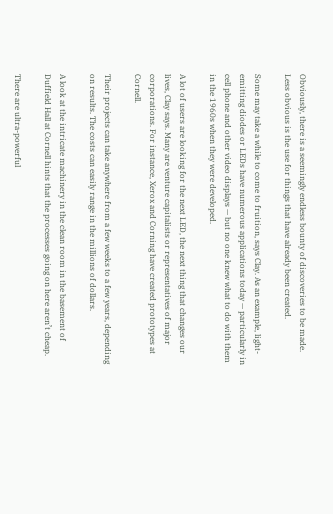Obviously, there is a seemingly endless bounty of discoveries to be made. Less obvious is the use for things that have already been created.

Some may take a while to come to fruition, says Clay. As an example, light-emitting diodes or LEDs have numerous applications today — particularly in cell phone and other video displays — but no one knew what to do with them in the 1960s when they were developed.

A lot of users are looking for the next LED, the next thing that changes our lives, Clay says. Many are venture capitalists or representatives of major corporations. For instance, Xerox and Corning have created prototypes at Cornell.

Their projects can take anywhere from a few weeks to a few years, depending on results. The costs can easily range in the millions of dollars.

A look at the intricate machinery in the clean room in the basement of Duffield Hall at Cornell hints that the processes going on here aren’t cheap.

There are ultra-powerful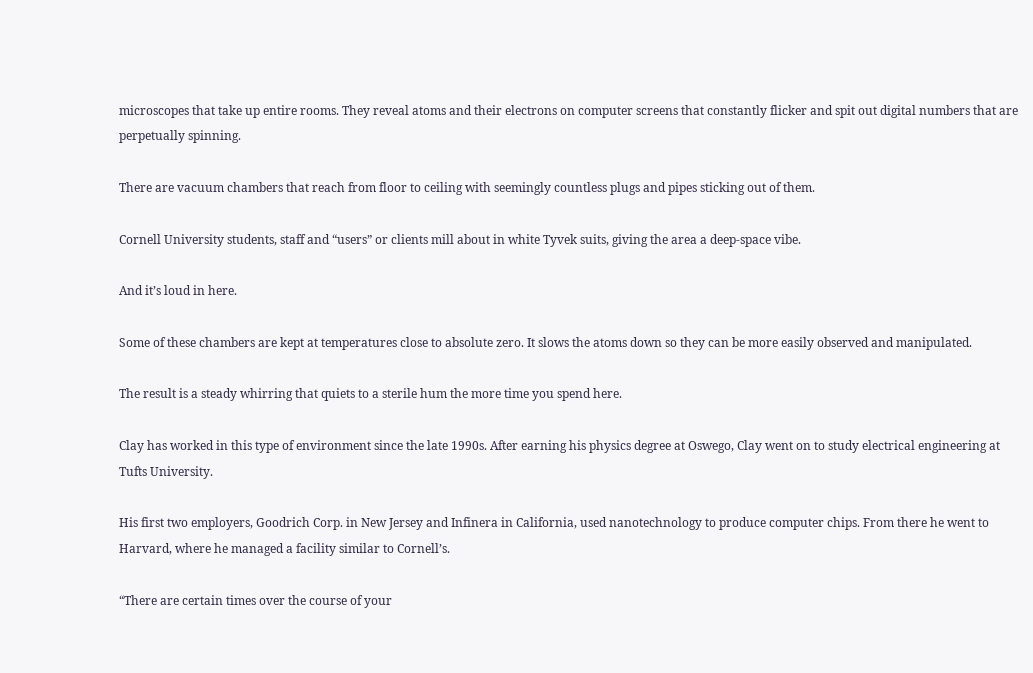microscopes that take up entire rooms. They reveal atoms and their electrons on computer screens that constantly flicker and spit out digital numbers that are perpetually spinning.

There are vacuum chambers that reach from floor to ceiling with seemingly countless plugs and pipes sticking out of them.

Cornell University students, staff and “users” or clients mill about in white Tyvek suits, giving the area a deep-space vibe.

And it’s loud in here.

Some of these chambers are kept at temperatures close to absolute zero. It slows the atoms down so they can be more easily observed and manipulated.

The result is a steady whirring that quiets to a sterile hum the more time you spend here.

Clay has worked in this type of environment since the late 1990s. After earning his physics degree at Oswego, Clay went on to study electrical engineering at Tufts University.

His first two employers, Goodrich Corp. in New Jersey and Infinera in California, used nanotechnology to produce computer chips. From there he went to Harvard, where he managed a facility similar to Cornell’s.

“There are certain times over the course of your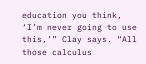education you think, ‘I’m never going to use this,’” Clay says. “All those calculus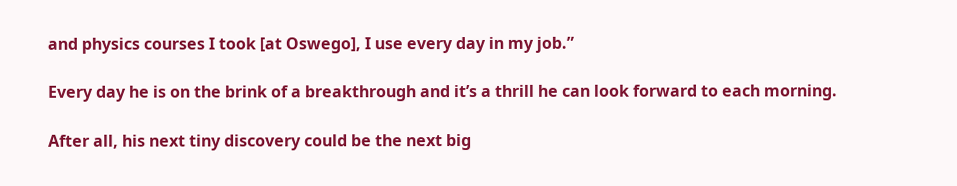and physics courses I took [at Oswego], I use every day in my job.”

Every day he is on the brink of a breakthrough and it’s a thrill he can look forward to each morning.

After all, his next tiny discovery could be the next big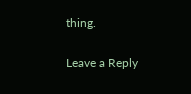thing.

Leave a Reply